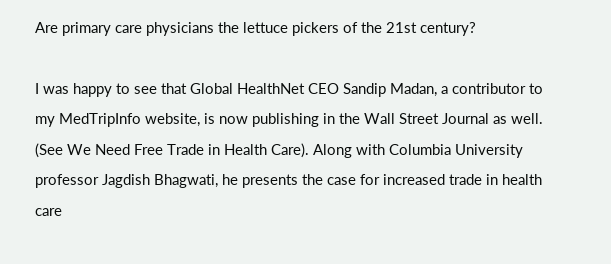Are primary care physicians the lettuce pickers of the 21st century?

I was happy to see that Global HealthNet CEO Sandip Madan, a contributor to my MedTripInfo website, is now publishing in the Wall Street Journal as well. (See We Need Free Trade in Health Care). Along with Columbia University professor Jagdish Bhagwati, he presents the case for increased trade in health care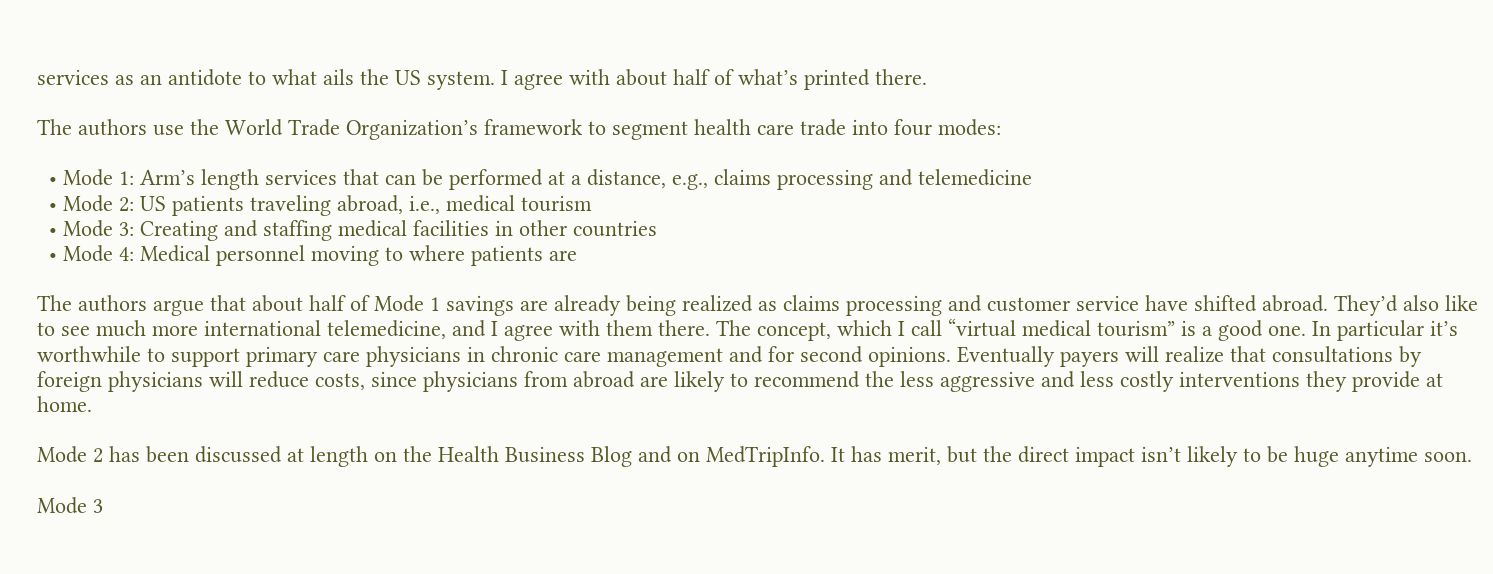services as an antidote to what ails the US system. I agree with about half of what’s printed there.

The authors use the World Trade Organization’s framework to segment health care trade into four modes:

  • Mode 1: Arm’s length services that can be performed at a distance, e.g., claims processing and telemedicine
  • Mode 2: US patients traveling abroad, i.e., medical tourism
  • Mode 3: Creating and staffing medical facilities in other countries
  • Mode 4: Medical personnel moving to where patients are

The authors argue that about half of Mode 1 savings are already being realized as claims processing and customer service have shifted abroad. They’d also like to see much more international telemedicine, and I agree with them there. The concept, which I call “virtual medical tourism” is a good one. In particular it’s worthwhile to support primary care physicians in chronic care management and for second opinions. Eventually payers will realize that consultations by foreign physicians will reduce costs, since physicians from abroad are likely to recommend the less aggressive and less costly interventions they provide at home.

Mode 2 has been discussed at length on the Health Business Blog and on MedTripInfo. It has merit, but the direct impact isn’t likely to be huge anytime soon.

Mode 3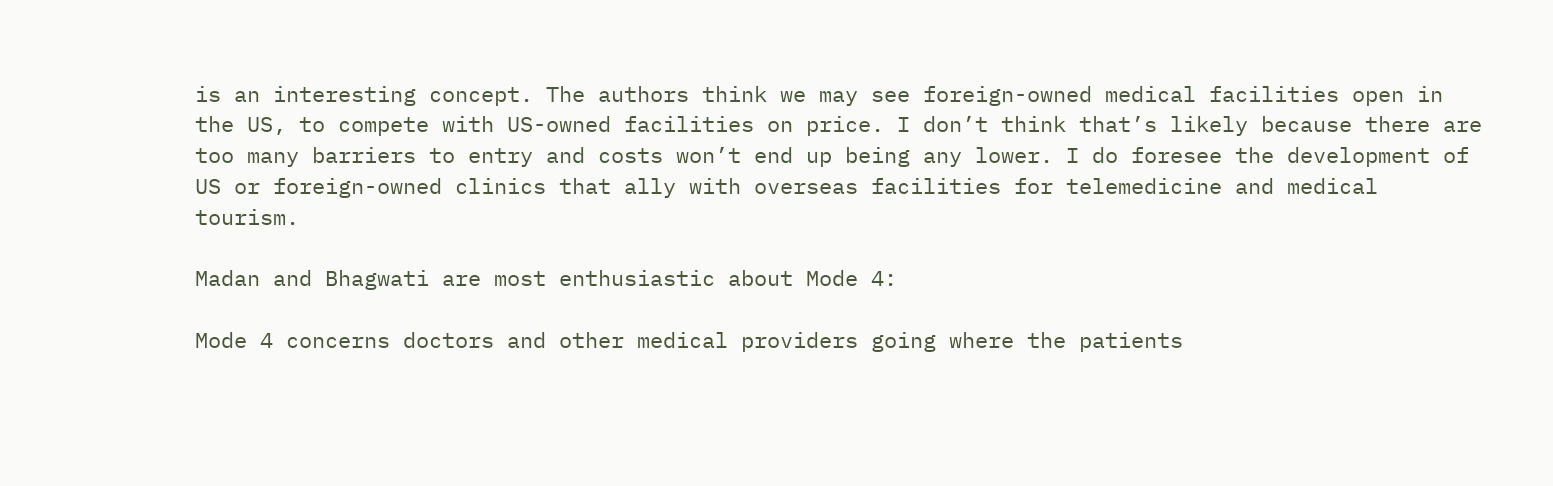is an interesting concept. The authors think we may see foreign-owned medical facilities open in the US, to compete with US-owned facilities on price. I don’t think that’s likely because there are too many barriers to entry and costs won’t end up being any lower. I do foresee the development of US or foreign-owned clinics that ally with overseas facilities for telemedicine and medical tourism.

Madan and Bhagwati are most enthusiastic about Mode 4:

Mode 4 concerns doctors and other medical providers going where the patients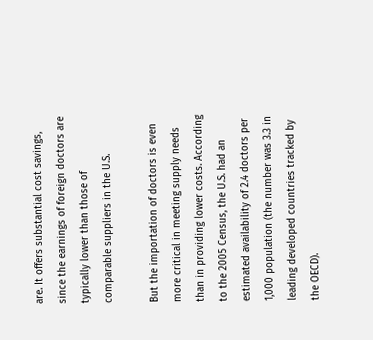are. It offers substantial cost savings, since the earnings of foreign doctors are typically lower than those of comparable suppliers in the U.S.

But the importation of doctors is even more critical in meeting supply needs than in providing lower costs. According to the 2005 Census, the U.S. had an estimated availability of 2.4 doctors per 1,000 population (the number was 3.3 in leading developed countries tracked by the OECD).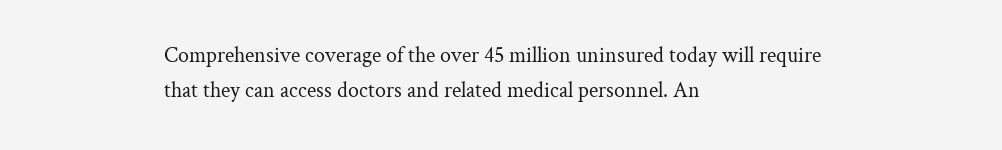Comprehensive coverage of the over 45 million uninsured today will require that they can access doctors and related medical personnel. An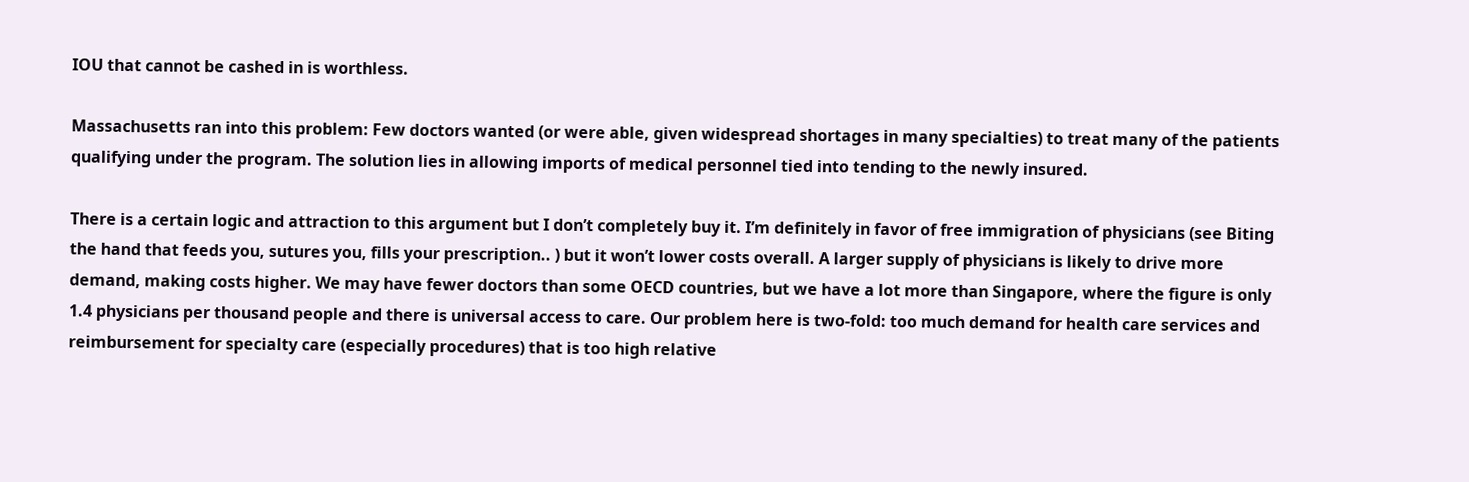IOU that cannot be cashed in is worthless.

Massachusetts ran into this problem: Few doctors wanted (or were able, given widespread shortages in many specialties) to treat many of the patients qualifying under the program. The solution lies in allowing imports of medical personnel tied into tending to the newly insured.

There is a certain logic and attraction to this argument but I don’t completely buy it. I’m definitely in favor of free immigration of physicians (see Biting the hand that feeds you, sutures you, fills your prescription.. ) but it won’t lower costs overall. A larger supply of physicians is likely to drive more demand, making costs higher. We may have fewer doctors than some OECD countries, but we have a lot more than Singapore, where the figure is only 1.4 physicians per thousand people and there is universal access to care. Our problem here is two-fold: too much demand for health care services and reimbursement for specialty care (especially procedures) that is too high relative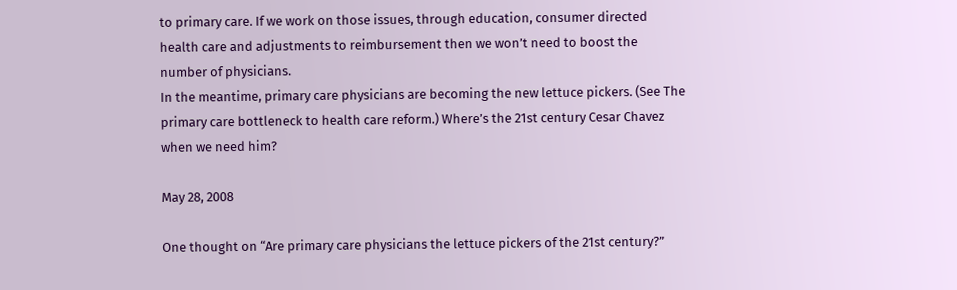to primary care. If we work on those issues, through education, consumer directed health care and adjustments to reimbursement then we won’t need to boost the number of physicians.
In the meantime, primary care physicians are becoming the new lettuce pickers. (See The primary care bottleneck to health care reform.) Where’s the 21st century Cesar Chavez when we need him?

May 28, 2008

One thought on “Are primary care physicians the lettuce pickers of the 21st century?”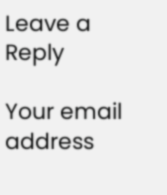Leave a Reply

Your email address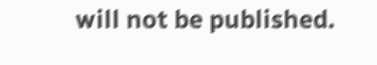will not be published.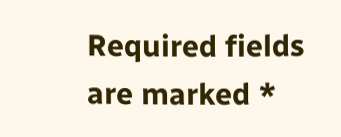Required fields are marked *